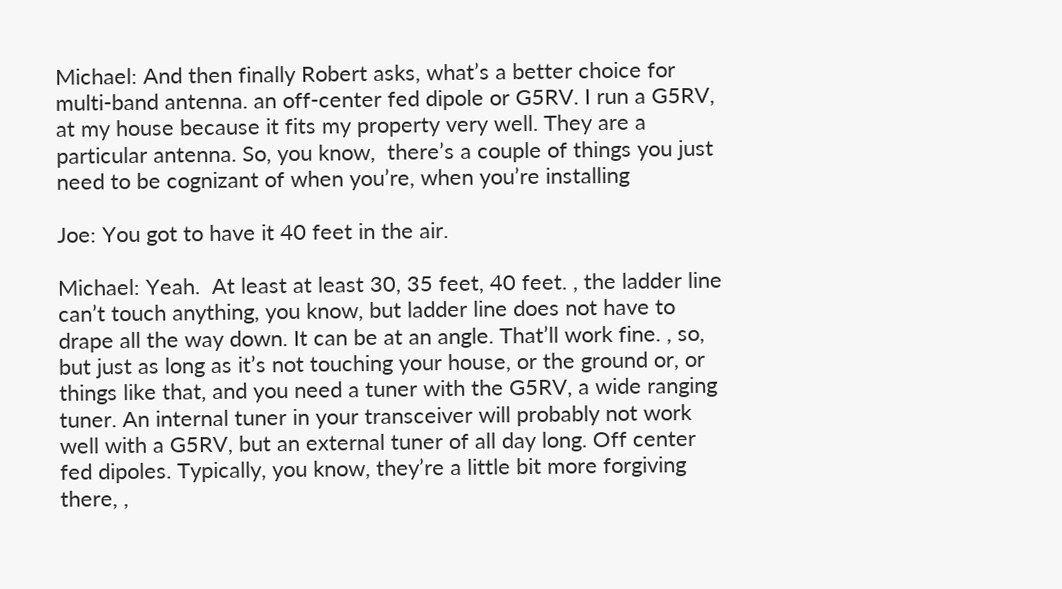Michael: And then finally Robert asks, what’s a better choice for multi-band antenna. an off-center fed dipole or G5RV. I run a G5RV, at my house because it fits my property very well. They are a particular antenna. So, you know,  there’s a couple of things you just need to be cognizant of when you’re, when you’re installing

Joe: You got to have it 40 feet in the air.

Michael: Yeah.  At least at least 30, 35 feet, 40 feet. , the ladder line can’t touch anything, you know, but ladder line does not have to drape all the way down. It can be at an angle. That’ll work fine. , so, but just as long as it’s not touching your house, or the ground or, or things like that, and you need a tuner with the G5RV, a wide ranging tuner. An internal tuner in your transceiver will probably not work well with a G5RV, but an external tuner of all day long. Off center fed dipoles. Typically, you know, they’re a little bit more forgiving there, ,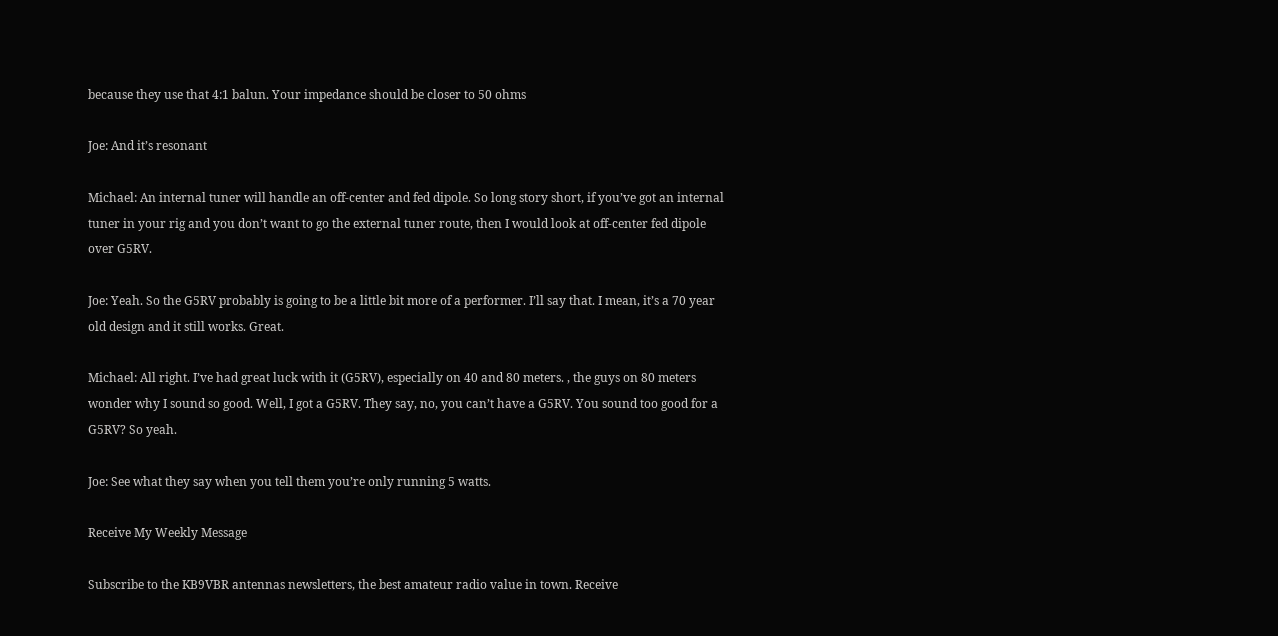because they use that 4:1 balun. Your impedance should be closer to 50 ohms

Joe: And it’s resonant

Michael: An internal tuner will handle an off-center and fed dipole. So long story short, if you’ve got an internal tuner in your rig and you don’t want to go the external tuner route, then I would look at off-center fed dipole over G5RV.

Joe: Yeah. So the G5RV probably is going to be a little bit more of a performer. I’ll say that. I mean, it’s a 70 year old design and it still works. Great.

Michael: All right. I’ve had great luck with it (G5RV), especially on 40 and 80 meters. , the guys on 80 meters wonder why I sound so good. Well, I got a G5RV. They say, no, you can’t have a G5RV. You sound too good for a G5RV? So yeah.

Joe: See what they say when you tell them you’re only running 5 watts.

Receive My Weekly Message

Subscribe to the KB9VBR antennas newsletters, the best amateur radio value in town. Receive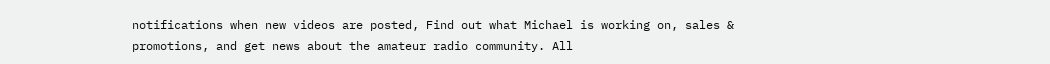notifications when new videos are posted, Find out what Michael is working on, sales & promotions, and get news about the amateur radio community. All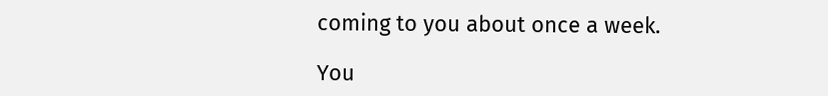coming to you about once a week.

You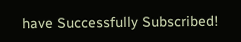have Successfully Subscribed!